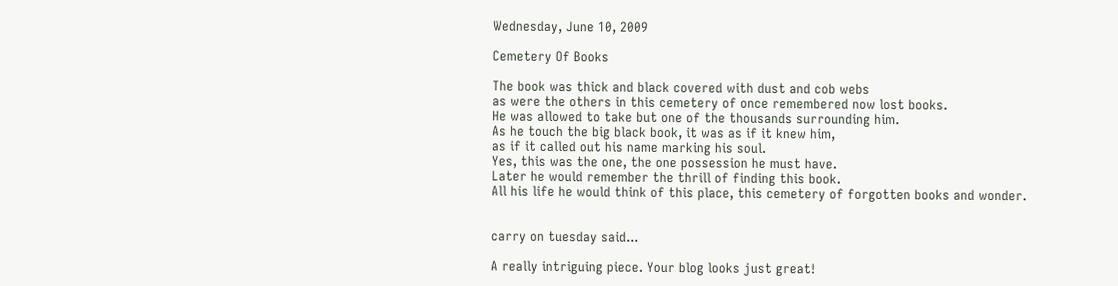Wednesday, June 10, 2009

Cemetery Of Books

The book was thick and black covered with dust and cob webs
as were the others in this cemetery of once remembered now lost books.
He was allowed to take but one of the thousands surrounding him.
As he touch the big black book, it was as if it knew him,
as if it called out his name marking his soul.
Yes, this was the one, the one possession he must have.
Later he would remember the thrill of finding this book.
All his life he would think of this place, this cemetery of forgotten books and wonder.


carry on tuesday said...

A really intriguing piece. Your blog looks just great!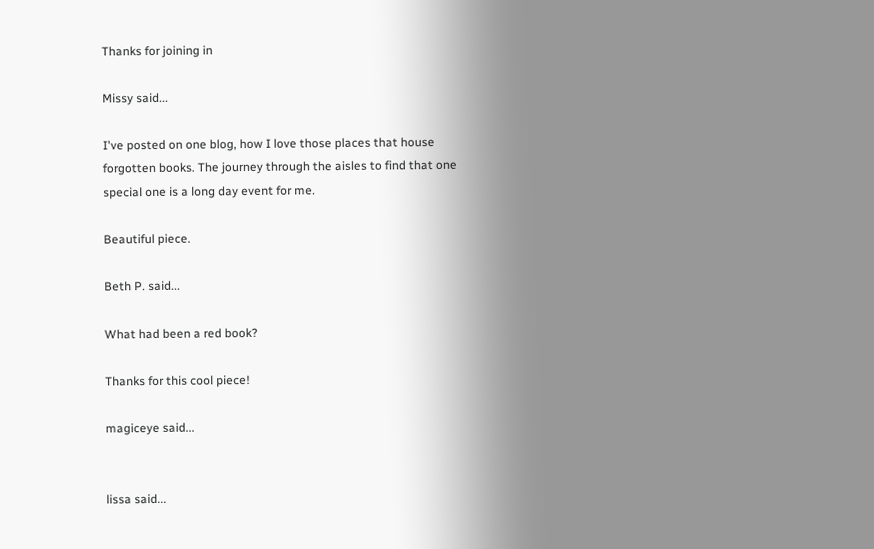Thanks for joining in

Missy said...

I've posted on one blog, how I love those places that house forgotten books. The journey through the aisles to find that one special one is a long day event for me.

Beautiful piece.

Beth P. said...

What had been a red book?

Thanks for this cool piece!

magiceye said...


lissa said...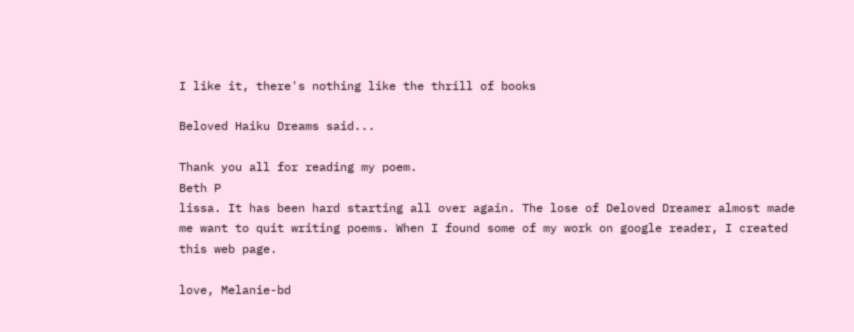I like it, there's nothing like the thrill of books

Beloved Haiku Dreams said...

Thank you all for reading my poem.
Beth P
lissa. It has been hard starting all over again. The lose of Deloved Dreamer almost made me want to quit writing poems. When I found some of my work on google reader, I created this web page.

love, Melanie-bd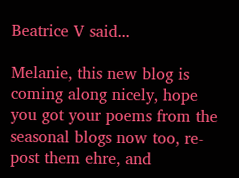Beatrice V said...

Melanie, this new blog is coming along nicely, hope you got your poems from the seasonal blogs now too, re-post them ehre, and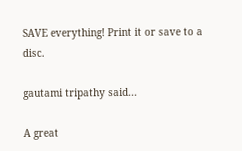SAVE everything! Print it or save to a disc.

gautami tripathy said...

A great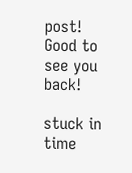post! Good to see you back!

stuck in time